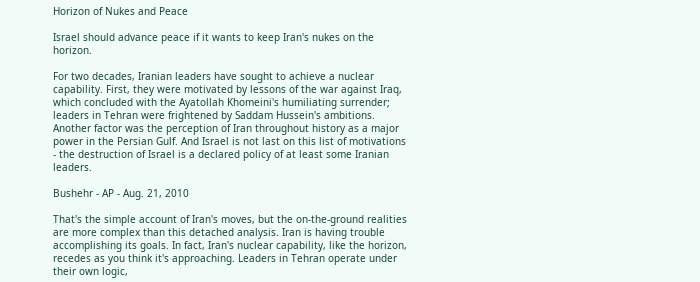Horizon of Nukes and Peace

Israel should advance peace if it wants to keep Iran's nukes on the horizon.

For two decades, Iranian leaders have sought to achieve a nuclear capability. First, they were motivated by lessons of the war against Iraq, which concluded with the Ayatollah Khomeini's humiliating surrender; leaders in Tehran were frightened by Saddam Hussein's ambitions. Another factor was the perception of Iran throughout history as a major power in the Persian Gulf. And Israel is not last on this list of motivations - the destruction of Israel is a declared policy of at least some Iranian leaders.

Bushehr - AP - Aug. 21, 2010

That's the simple account of Iran's moves, but the on-the-ground realities are more complex than this detached analysis. Iran is having trouble accomplishing its goals. In fact, Iran's nuclear capability, like the horizon, recedes as you think it's approaching. Leaders in Tehran operate under their own logic,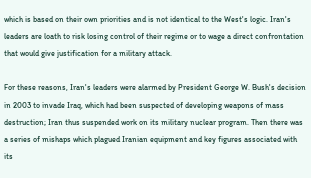which is based on their own priorities and is not identical to the West's logic. Iran's leaders are loath to risk losing control of their regime or to wage a direct confrontation that would give justification for a military attack.

For these reasons, Iran's leaders were alarmed by President George W. Bush's decision in 2003 to invade Iraq, which had been suspected of developing weapons of mass destruction; Iran thus suspended work on its military nuclear program. Then there was a series of mishaps which plagued Iranian equipment and key figures associated with its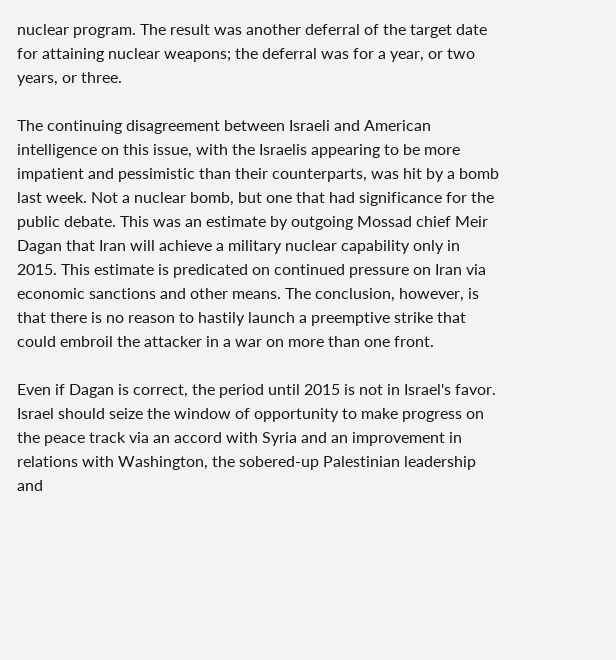nuclear program. The result was another deferral of the target date for attaining nuclear weapons; the deferral was for a year, or two years, or three.

The continuing disagreement between Israeli and American intelligence on this issue, with the Israelis appearing to be more impatient and pessimistic than their counterparts, was hit by a bomb last week. Not a nuclear bomb, but one that had significance for the public debate. This was an estimate by outgoing Mossad chief Meir Dagan that Iran will achieve a military nuclear capability only in 2015. This estimate is predicated on continued pressure on Iran via economic sanctions and other means. The conclusion, however, is that there is no reason to hastily launch a preemptive strike that could embroil the attacker in a war on more than one front.

Even if Dagan is correct, the period until 2015 is not in Israel's favor. Israel should seize the window of opportunity to make progress on the peace track via an accord with Syria and an improvement in relations with Washington, the sobered-up Palestinian leadership and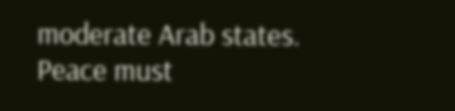moderate Arab states. Peace must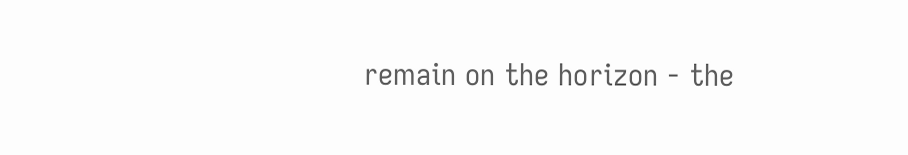remain on the horizon - the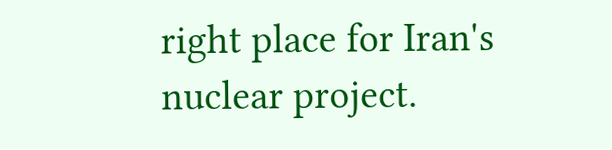right place for Iran's nuclear project.